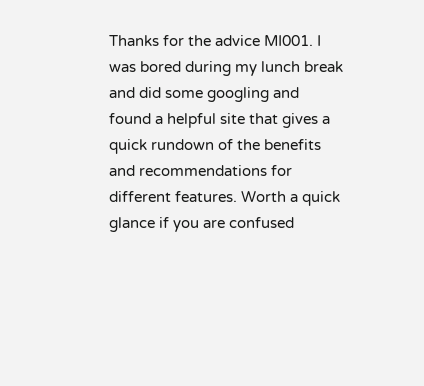Thanks for the advice MI001. I was bored during my lunch break and did some googling and found a helpful site that gives a quick rundown of the benefits and recommendations for different features. Worth a quick glance if you are confused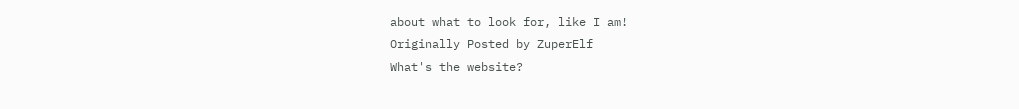about what to look for, like I am!
Originally Posted by ZuperElf
What's the website?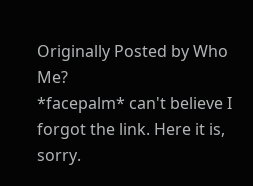Originally Posted by Who Me?
*facepalm* can't believe I forgot the link. Here it is, sorry.